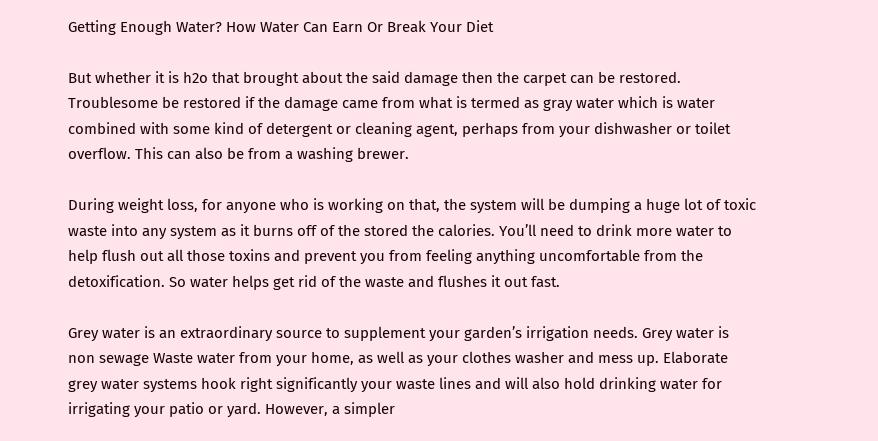Getting Enough Water? How Water Can Earn Or Break Your Diet

But whether it is h2o that brought about the said damage then the carpet can be restored. Troublesome be restored if the damage came from what is termed as gray water which is water combined with some kind of detergent or cleaning agent, perhaps from your dishwasher or toilet overflow. This can also be from a washing brewer.

During weight loss, for anyone who is working on that, the system will be dumping a huge lot of toxic waste into any system as it burns off of the stored the calories. You’ll need to drink more water to help flush out all those toxins and prevent you from feeling anything uncomfortable from the detoxification. So water helps get rid of the waste and flushes it out fast.

Grey water is an extraordinary source to supplement your garden’s irrigation needs. Grey water is non sewage Waste water from your home, as well as your clothes washer and mess up. Elaborate grey water systems hook right significantly your waste lines and will also hold drinking water for irrigating your patio or yard. However, a simpler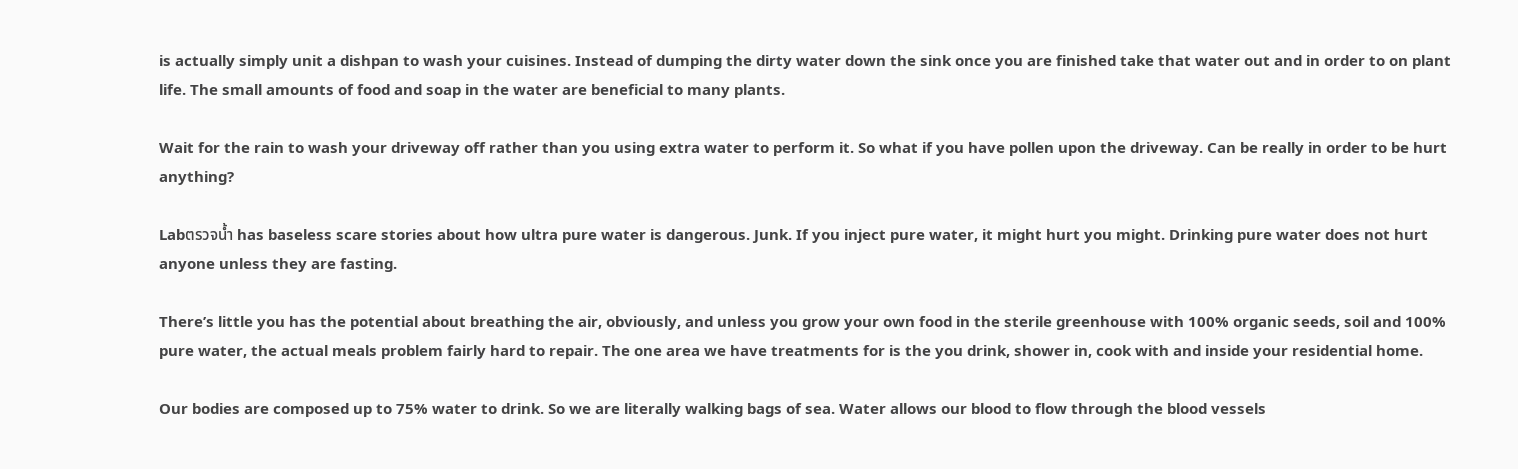is actually simply unit a dishpan to wash your cuisines. Instead of dumping the dirty water down the sink once you are finished take that water out and in order to on plant life. The small amounts of food and soap in the water are beneficial to many plants.

Wait for the rain to wash your driveway off rather than you using extra water to perform it. So what if you have pollen upon the driveway. Can be really in order to be hurt anything?

Labตรวจน้ำ has baseless scare stories about how ultra pure water is dangerous. Junk. If you inject pure water, it might hurt you might. Drinking pure water does not hurt anyone unless they are fasting.

There’s little you has the potential about breathing the air, obviously, and unless you grow your own food in the sterile greenhouse with 100% organic seeds, soil and 100% pure water, the actual meals problem fairly hard to repair. The one area we have treatments for is the you drink, shower in, cook with and inside your residential home.

Our bodies are composed up to 75% water to drink. So we are literally walking bags of sea. Water allows our blood to flow through the blood vessels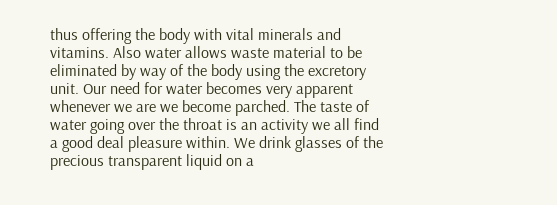thus offering the body with vital minerals and vitamins. Also water allows waste material to be eliminated by way of the body using the excretory unit. Our need for water becomes very apparent whenever we are we become parched. The taste of water going over the throat is an activity we all find a good deal pleasure within. We drink glasses of the precious transparent liquid on a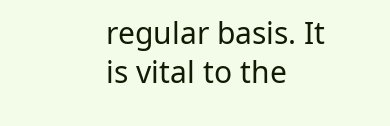regular basis. It is vital to the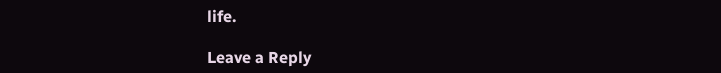life.

Leave a Reply